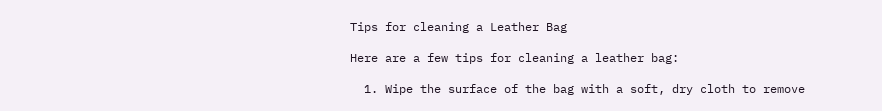Tips for cleaning a Leather Bag

Here are a few tips for cleaning a leather bag:

  1. Wipe the surface of the bag with a soft, dry cloth to remove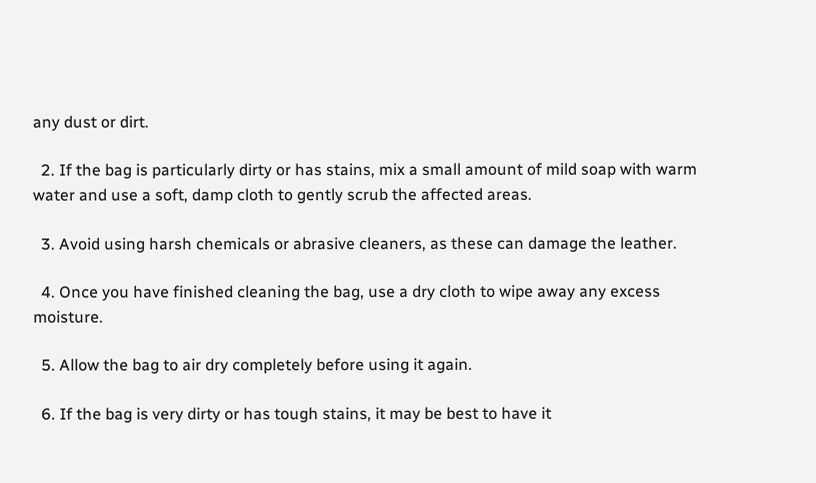any dust or dirt.

  2. If the bag is particularly dirty or has stains, mix a small amount of mild soap with warm water and use a soft, damp cloth to gently scrub the affected areas.

  3. Avoid using harsh chemicals or abrasive cleaners, as these can damage the leather.

  4. Once you have finished cleaning the bag, use a dry cloth to wipe away any excess moisture.

  5. Allow the bag to air dry completely before using it again.

  6. If the bag is very dirty or has tough stains, it may be best to have it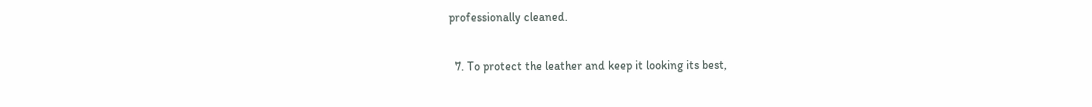professionally cleaned.

  7. To protect the leather and keep it looking its best,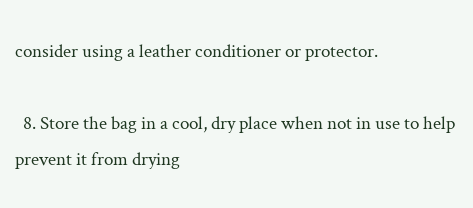consider using a leather conditioner or protector.

  8. Store the bag in a cool, dry place when not in use to help prevent it from drying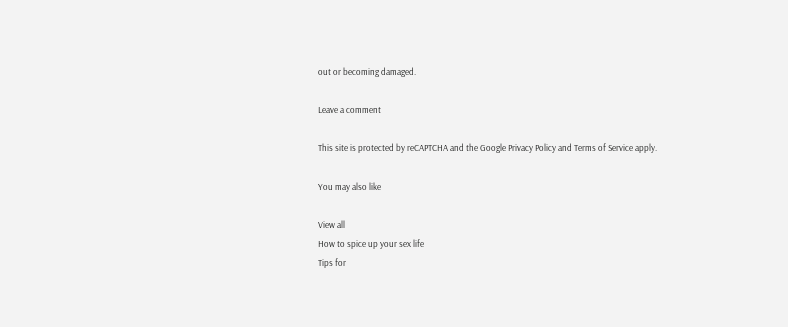out or becoming damaged.

Leave a comment

This site is protected by reCAPTCHA and the Google Privacy Policy and Terms of Service apply.

You may also like

View all
How to spice up your sex life
Tips for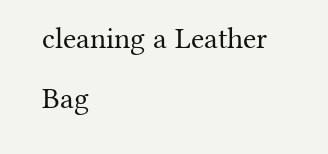cleaning a Leather Bag